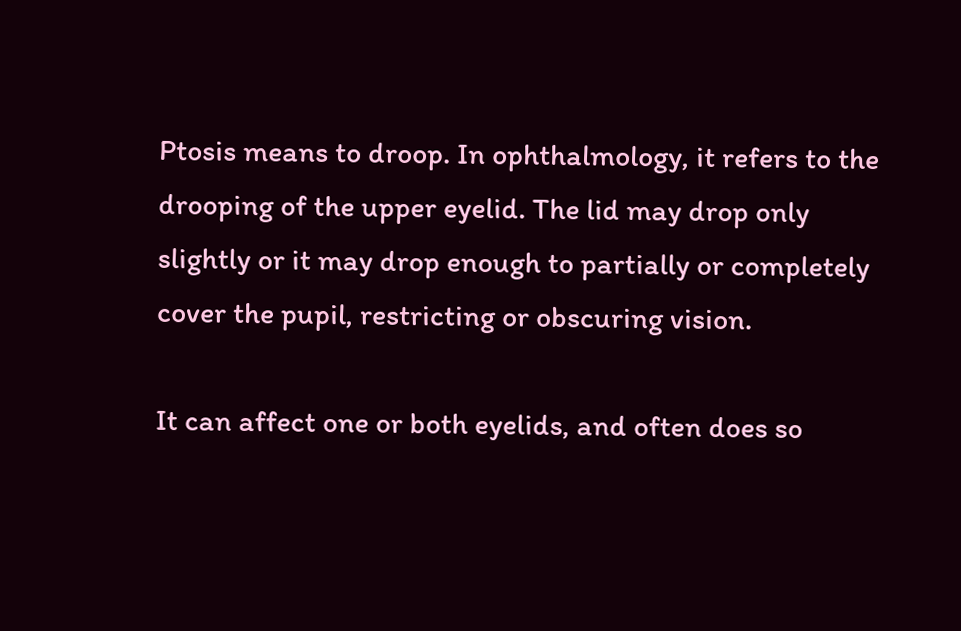Ptosis means to droop. In ophthalmology, it refers to the drooping of the upper eyelid. The lid may drop only slightly or it may drop enough to partially or completely cover the pupil, restricting or obscuring vision.

It can affect one or both eyelids, and often does so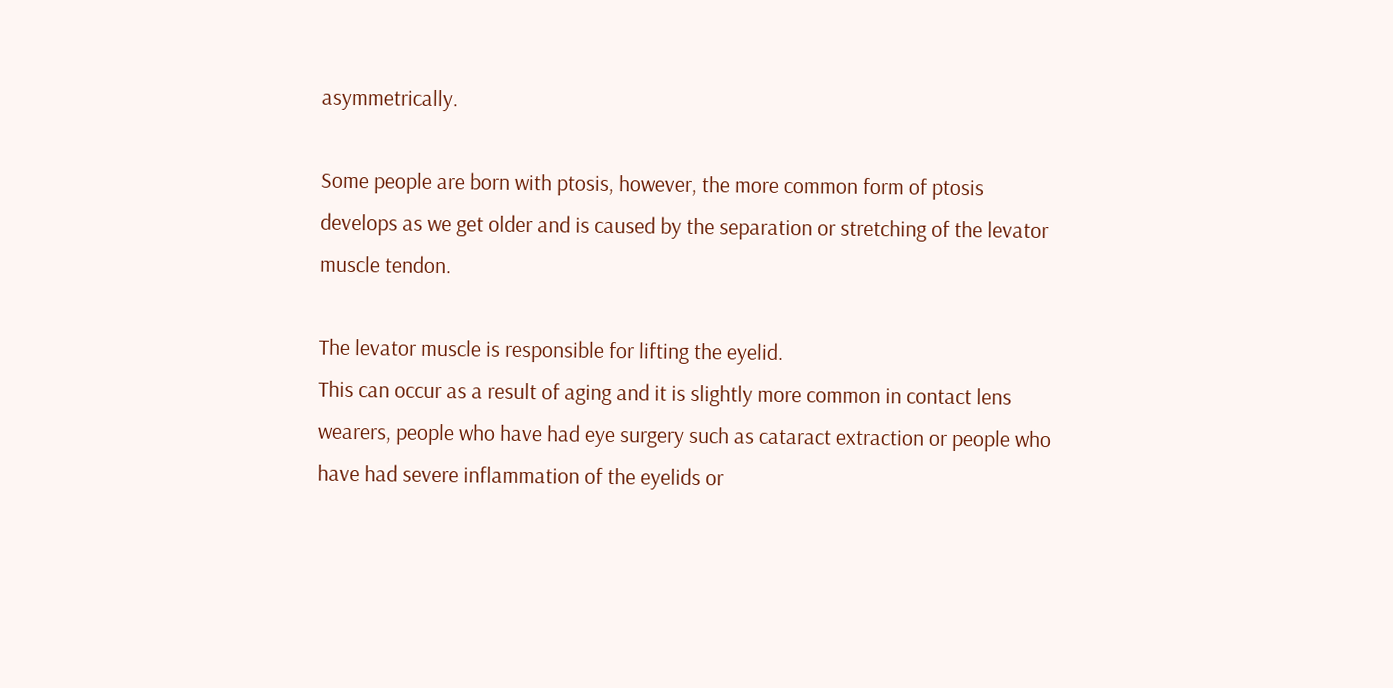asymmetrically.

Some people are born with ptosis, however, the more common form of ptosis develops as we get older and is caused by the separation or stretching of the levator muscle tendon.

The levator muscle is responsible for lifting the eyelid.
This can occur as a result of aging and it is slightly more common in contact lens wearers, people who have had eye surgery such as cataract extraction or people who have had severe inflammation of the eyelids or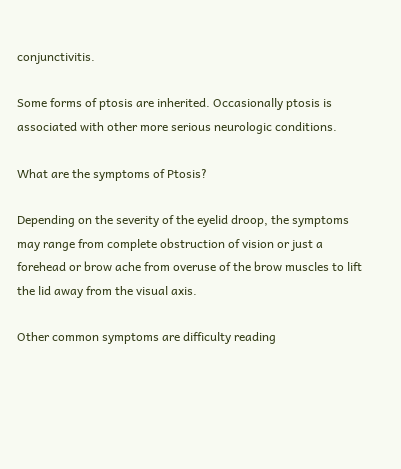conjunctivitis.

Some forms of ptosis are inherited. Occasionally ptosis is associated with other more serious neurologic conditions.

What are the symptoms of Ptosis?

Depending on the severity of the eyelid droop, the symptoms may range from complete obstruction of vision or just a forehead or brow ache from overuse of the brow muscles to lift the lid away from the visual axis.

Other common symptoms are difficulty reading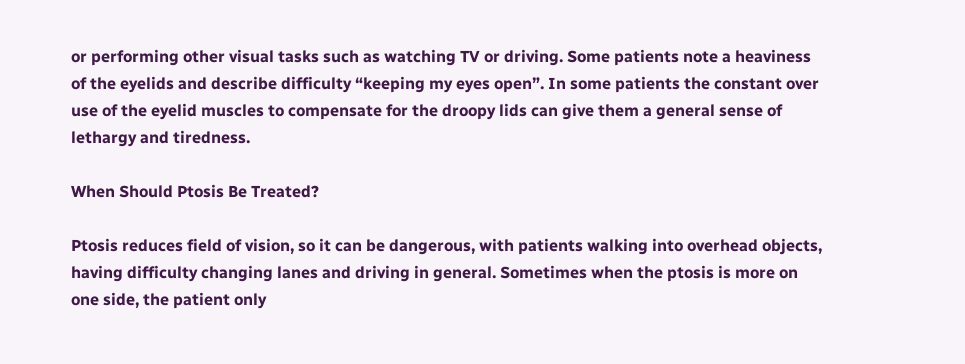or performing other visual tasks such as watching TV or driving. Some patients note a heaviness of the eyelids and describe difficulty “keeping my eyes open”. In some patients the constant over use of the eyelid muscles to compensate for the droopy lids can give them a general sense of lethargy and tiredness.

When Should Ptosis Be Treated?

Ptosis reduces field of vision, so it can be dangerous, with patients walking into overhead objects, having difficulty changing lanes and driving in general. Sometimes when the ptosis is more on one side, the patient only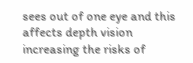sees out of one eye and this affects depth vision increasing the risks of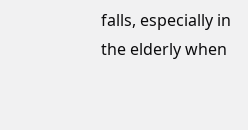falls, especially in the elderly when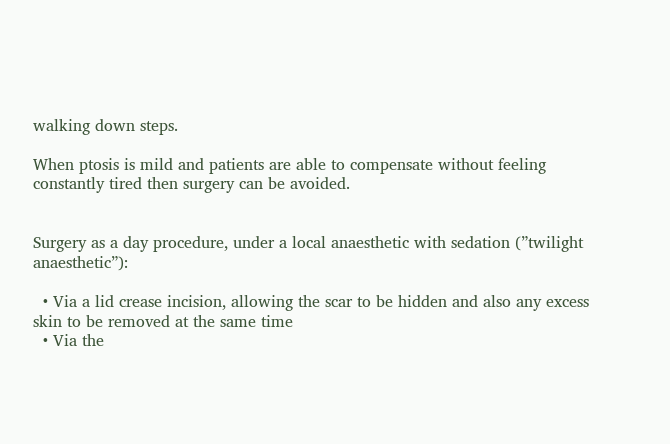walking down steps.

When ptosis is mild and patients are able to compensate without feeling constantly tired then surgery can be avoided.


Surgery as a day procedure, under a local anaesthetic with sedation (”twilight anaesthetic”):

  • Via a lid crease incision, allowing the scar to be hidden and also any excess skin to be removed at the same time
  • Via the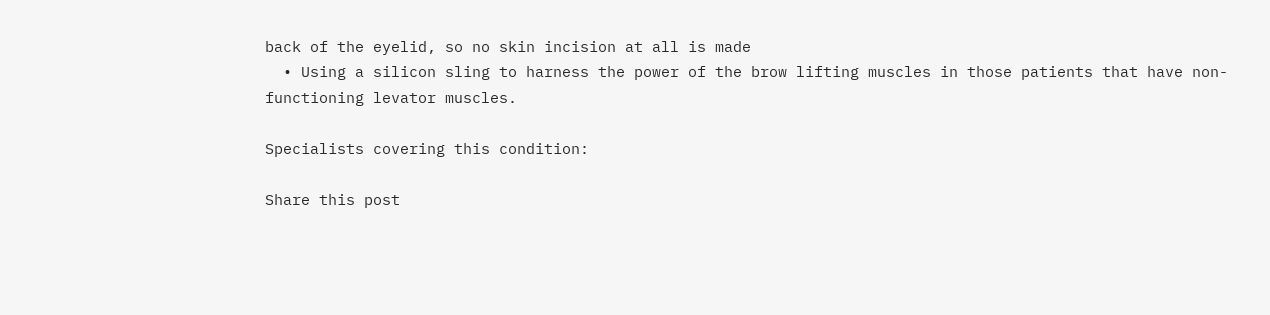back of the eyelid, so no skin incision at all is made
  • Using a silicon sling to harness the power of the brow lifting muscles in those patients that have non-functioning levator muscles.

Specialists covering this condition:

Share this post